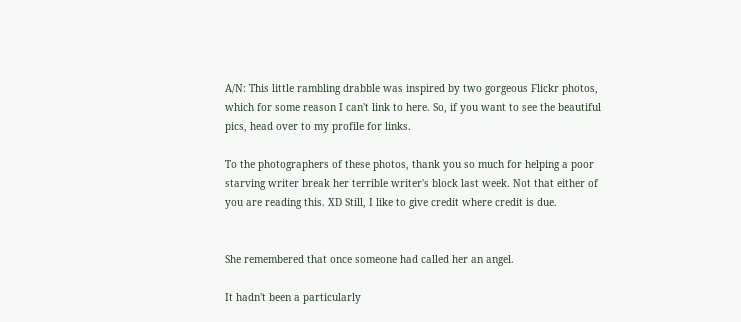A/N: This little rambling drabble was inspired by two gorgeous Flickr photos, which for some reason I can't link to here. So, if you want to see the beautiful pics, head over to my profile for links.

To the photographers of these photos, thank you so much for helping a poor starving writer break her terrible writer's block last week. Not that either of you are reading this. XD Still, I like to give credit where credit is due.


She remembered that once someone had called her an angel.

It hadn't been a particularly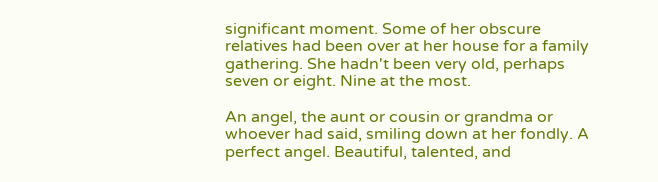significant moment. Some of her obscure relatives had been over at her house for a family gathering. She hadn't been very old, perhaps seven or eight. Nine at the most.

An angel, the aunt or cousin or grandma or whoever had said, smiling down at her fondly. A perfect angel. Beautiful, talented, and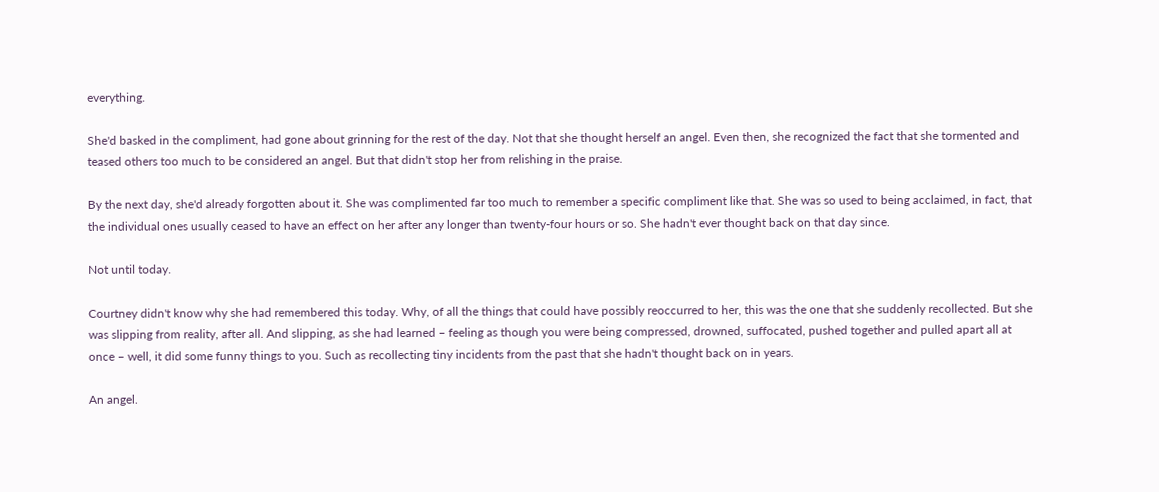everything.

She'd basked in the compliment, had gone about grinning for the rest of the day. Not that she thought herself an angel. Even then, she recognized the fact that she tormented and teased others too much to be considered an angel. But that didn't stop her from relishing in the praise.

By the next day, she'd already forgotten about it. She was complimented far too much to remember a specific compliment like that. She was so used to being acclaimed, in fact, that the individual ones usually ceased to have an effect on her after any longer than twenty-four hours or so. She hadn't ever thought back on that day since.

Not until today.

Courtney didn't know why she had remembered this today. Why, of all the things that could have possibly reoccurred to her, this was the one that she suddenly recollected. But she was slipping from reality, after all. And slipping, as she had learned – feeling as though you were being compressed, drowned, suffocated, pushed together and pulled apart all at once – well, it did some funny things to you. Such as recollecting tiny incidents from the past that she hadn't thought back on in years.

An angel.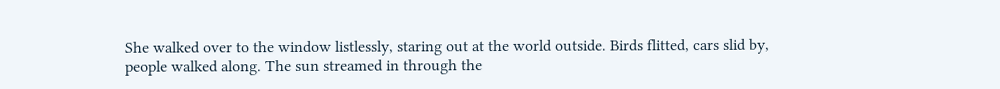She walked over to the window listlessly, staring out at the world outside. Birds flitted, cars slid by, people walked along. The sun streamed in through the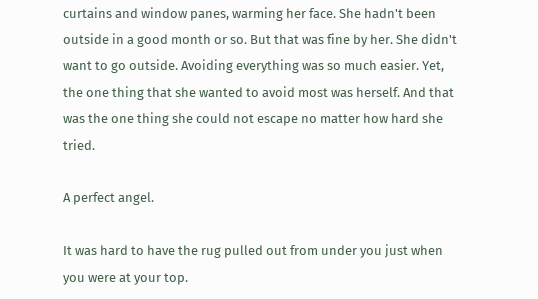curtains and window panes, warming her face. She hadn't been outside in a good month or so. But that was fine by her. She didn't want to go outside. Avoiding everything was so much easier. Yet, the one thing that she wanted to avoid most was herself. And that was the one thing she could not escape no matter how hard she tried.

A perfect angel.

It was hard to have the rug pulled out from under you just when you were at your top.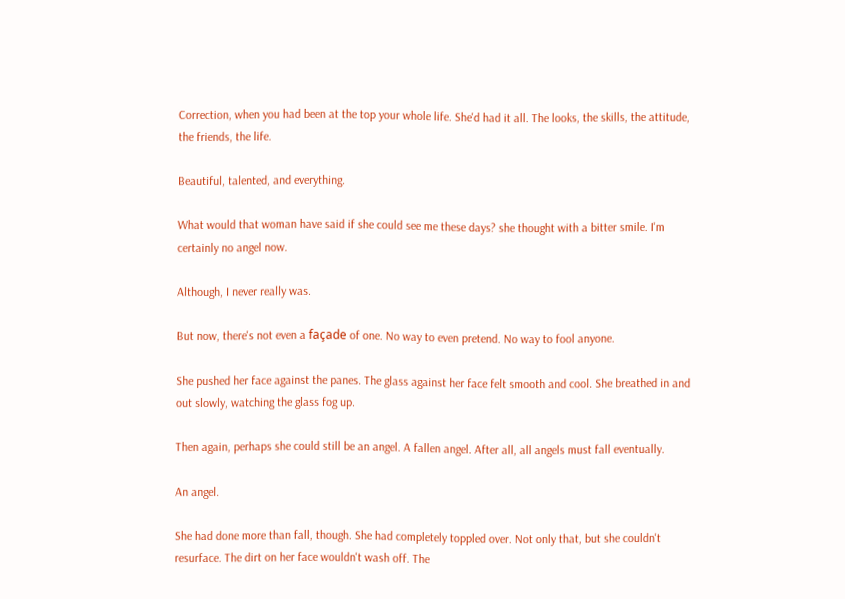Correction, when you had been at the top your whole life. She'd had it all. The looks, the skills, the attitude, the friends, the life.

Beautiful, talented, and everything.

What would that woman have said if she could see me these days? she thought with a bitter smile. I'm certainly no angel now.

Although, I never really was.

But now, there's not even a façade of one. No way to even pretend. No way to fool anyone.

She pushed her face against the panes. The glass against her face felt smooth and cool. She breathed in and out slowly, watching the glass fog up.

Then again, perhaps she could still be an angel. A fallen angel. After all, all angels must fall eventually.

An angel.

She had done more than fall, though. She had completely toppled over. Not only that, but she couldn't resurface. The dirt on her face wouldn't wash off. The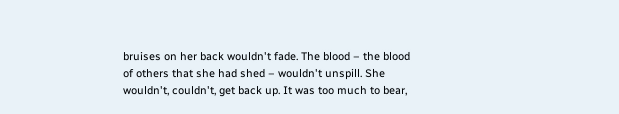bruises on her back wouldn't fade. The blood – the blood of others that she had shed – wouldn't unspill. She wouldn't, couldn't, get back up. It was too much to bear,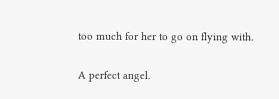too much for her to go on flying with.

A perfect angel.